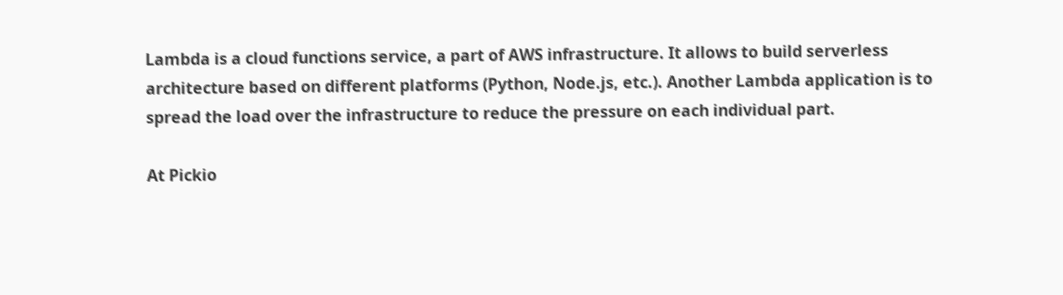Lambda is a cloud functions service, a part of AWS infrastructure. It allows to build serverless architecture based on different platforms (Python, Node.js, etc.). Another Lambda application is to spread the load over the infrastructure to reduce the pressure on each individual part.

At Pickio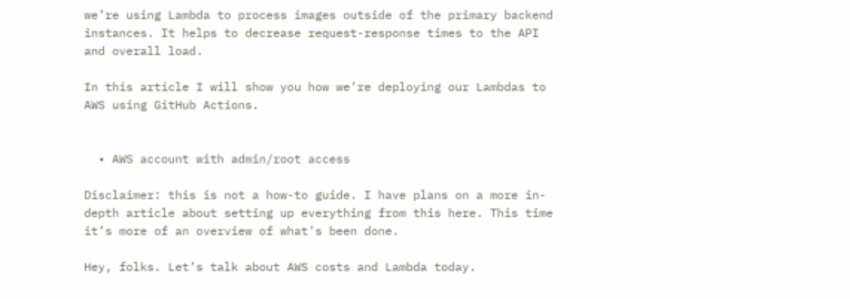we’re using Lambda to process images outside of the primary backend instances. It helps to decrease request-response times to the API and overall load.

In this article I will show you how we’re deploying our Lambdas to AWS using GitHub Actions.


  • AWS account with admin/root access

Disclaimer: this is not a how-to guide. I have plans on a more in-depth article about setting up everything from this here. This time it’s more of an overview of what’s been done.

Hey, folks. Let’s talk about AWS costs and Lambda today.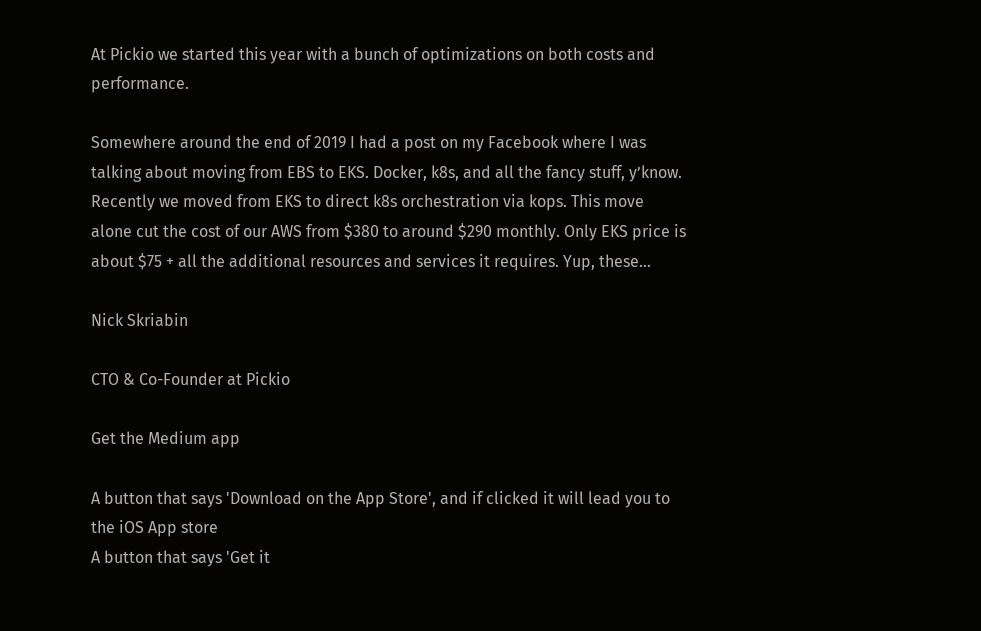At Pickio we started this year with a bunch of optimizations on both costs and performance.

Somewhere around the end of 2019 I had a post on my Facebook where I was talking about moving from EBS to EKS. Docker, k8s, and all the fancy stuff, y’know. Recently we moved from EKS to direct k8s orchestration via kops. This move alone cut the cost of our AWS from $380 to around $290 monthly. Only EKS price is about $75 + all the additional resources and services it requires. Yup, these…

Nick Skriabin

CTO & Co-Founder at Pickio

Get the Medium app

A button that says 'Download on the App Store', and if clicked it will lead you to the iOS App store
A button that says 'Get it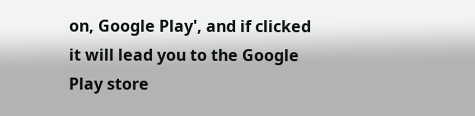on, Google Play', and if clicked it will lead you to the Google Play store